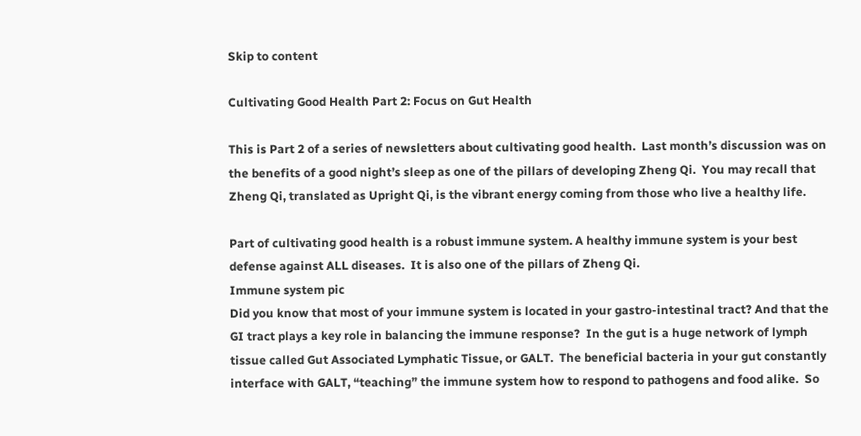Skip to content

Cultivating Good Health Part 2: Focus on Gut Health

This is Part 2 of a series of newsletters about cultivating good health.  Last month’s discussion was on the benefits of a good night’s sleep as one of the pillars of developing Zheng Qi.  You may recall that Zheng Qi, translated as Upright Qi, is the vibrant energy coming from those who live a healthy life.

Part of cultivating good health is a robust immune system. A healthy immune system is your best defense against ALL diseases.  It is also one of the pillars of Zheng Qi.
Immune system pic
Did you know that most of your immune system is located in your gastro-intestinal tract? And that the GI tract plays a key role in balancing the immune response?  In the gut is a huge network of lymph tissue called Gut Associated Lymphatic Tissue, or GALT.  The beneficial bacteria in your gut constantly interface with GALT, “teaching” the immune system how to respond to pathogens and food alike.  So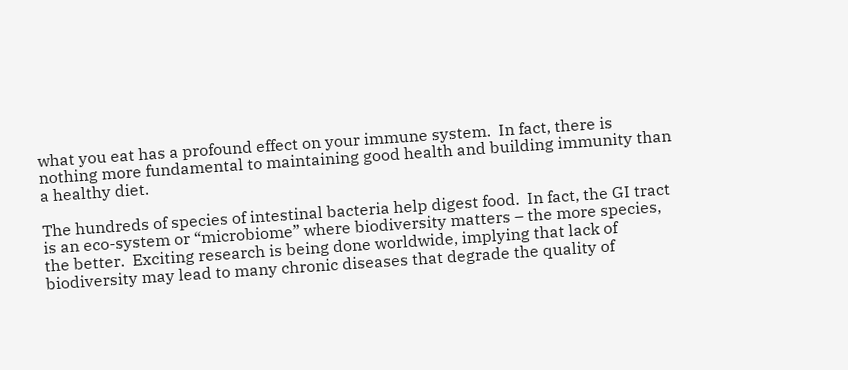what you eat has a profound effect on your immune system.  In fact, there is nothing more fundamental to maintaining good health and building immunity than a healthy diet.

The hundreds of species of intestinal bacteria help digest food.  In fact, the GI tract is an eco-system or “microbiome” where biodiversity matters – the more species, the better.  Exciting research is being done worldwide, implying that lack of biodiversity may lead to many chronic diseases that degrade the quality of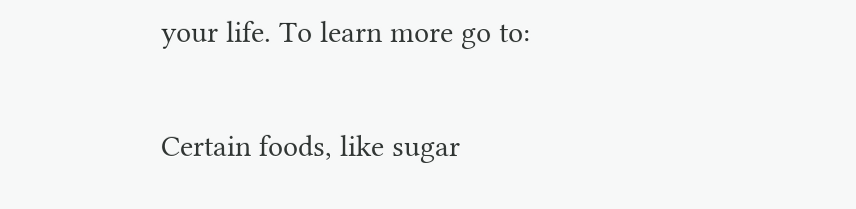your life. To learn more go to:

Certain foods, like sugar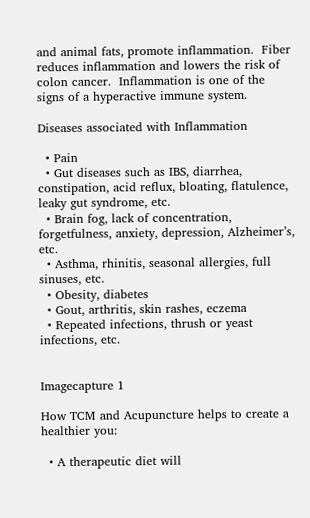and animal fats, promote inflammation.  Fiber reduces inflammation and lowers the risk of colon cancer.  Inflammation is one of the signs of a hyperactive immune system.

Diseases associated with Inflammation

  • Pain
  • Gut diseases such as IBS, diarrhea, constipation, acid reflux, bloating, flatulence, leaky gut syndrome, etc.
  • Brain fog, lack of concentration, forgetfulness, anxiety, depression, Alzheimer’s, etc.
  • Asthma, rhinitis, seasonal allergies, full sinuses, etc.
  • Obesity, diabetes
  • Gout, arthritis, skin rashes, eczema
  • Repeated infections, thrush or yeast infections, etc.


Imagecapture 1

How TCM and Acupuncture helps to create a healthier you:

  • A therapeutic diet will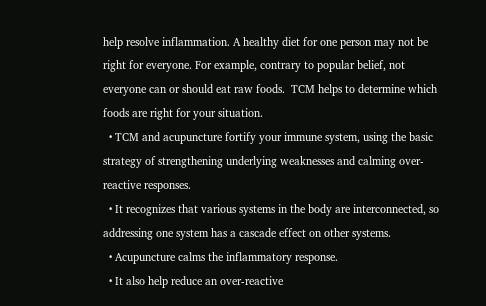help resolve inflammation. A healthy diet for one person may not be right for everyone. For example, contrary to popular belief, not everyone can or should eat raw foods.  TCM helps to determine which foods are right for your situation.
  • TCM and acupuncture fortify your immune system, using the basic strategy of strengthening underlying weaknesses and calming over-reactive responses.
  • It recognizes that various systems in the body are interconnected, so addressing one system has a cascade effect on other systems.
  • Acupuncture calms the inflammatory response.
  • It also help reduce an over-reactive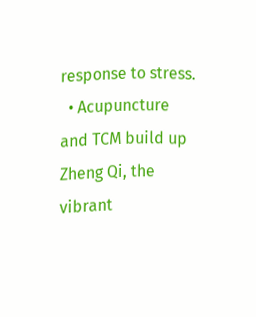response to stress.
  • Acupuncture and TCM build up Zheng Qi, the vibrant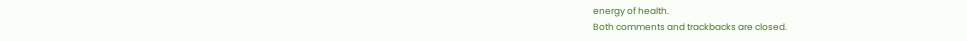energy of health.
Both comments and trackbacks are closed.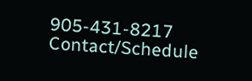905-431-8217 Contact/Schedule